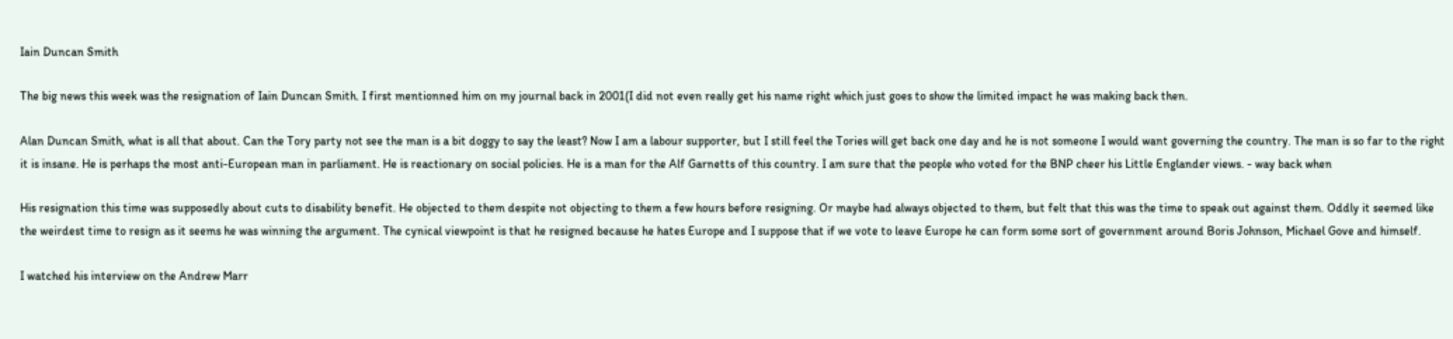Iain Duncan Smith

The big news this week was the resignation of Iain Duncan Smith. I first mentionned him on my journal back in 2001(I did not even really get his name right which just goes to show the limited impact he was making back then.

Alan Duncan Smith, what is all that about. Can the Tory party not see the man is a bit doggy to say the least? Now I am a labour supporter, but I still feel the Tories will get back one day and he is not someone I would want governing the country. The man is so far to the right it is insane. He is perhaps the most anti-European man in parliament. He is reactionary on social policies. He is a man for the Alf Garnetts of this country. I am sure that the people who voted for the BNP cheer his Little Englander views. - way back when

His resignation this time was supposedly about cuts to disability benefit. He objected to them despite not objecting to them a few hours before resigning. Or maybe had always objected to them, but felt that this was the time to speak out against them. Oddly it seemed like the weirdest time to resign as it seems he was winning the argument. The cynical viewpoint is that he resigned because he hates Europe and I suppose that if we vote to leave Europe he can form some sort of government around Boris Johnson, Michael Gove and himself.

I watched his interview on the Andrew Marr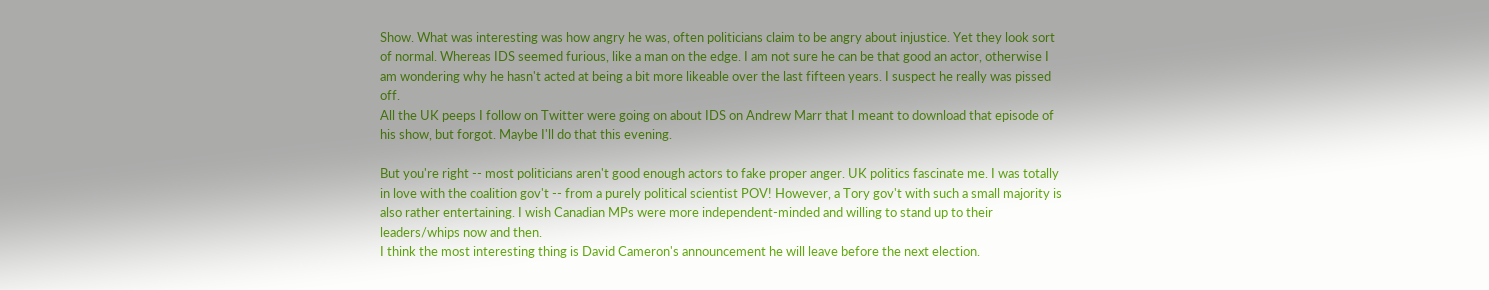Show. What was interesting was how angry he was, often politicians claim to be angry about injustice. Yet they look sort of normal. Whereas IDS seemed furious, like a man on the edge. I am not sure he can be that good an actor, otherwise I am wondering why he hasn't acted at being a bit more likeable over the last fifteen years. I suspect he really was pissed off.
All the UK peeps I follow on Twitter were going on about IDS on Andrew Marr that I meant to download that episode of his show, but forgot. Maybe I'll do that this evening.

But you're right -- most politicians aren't good enough actors to fake proper anger. UK politics fascinate me. I was totally in love with the coalition gov't -- from a purely political scientist POV! However, a Tory gov't with such a small majority is also rather entertaining. I wish Canadian MPs were more independent-minded and willing to stand up to their leaders/whips now and then.
I think the most interesting thing is David Cameron's announcement he will leave before the next election.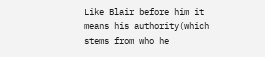Like Blair before him it means his authority(which stems from who he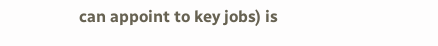can appoint to key jobs) is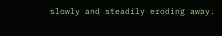slowly and steadily eroding away.